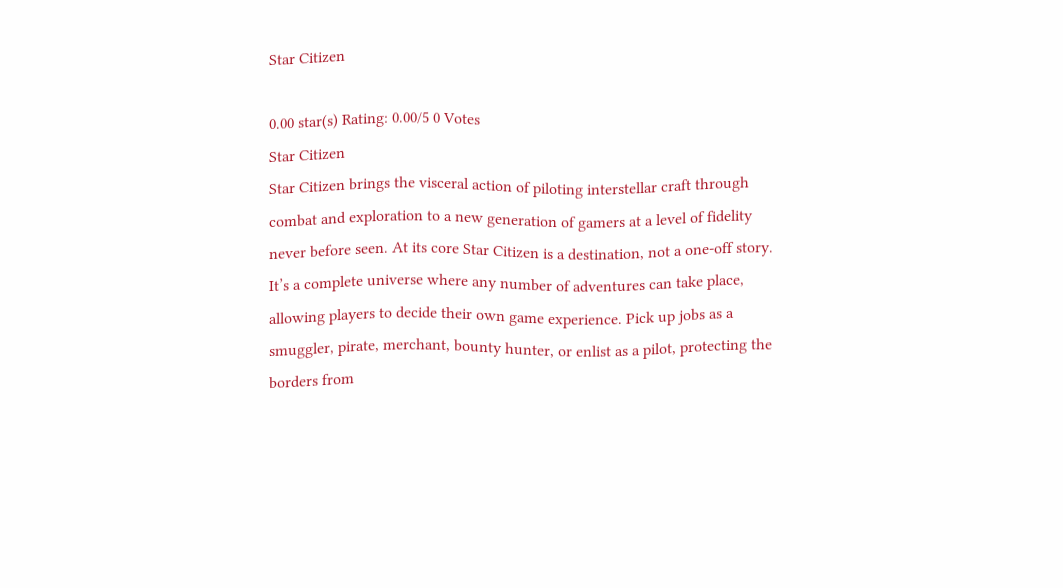Star Citizen

0.00 star(s) Rating: 0.00/5 0 Votes
Star Citizen
Star Citizen brings the visceral action of piloting interstellar craft through combat and exploration to a new generation of gamers at a level of fidelity never before seen. At its core Star Citizen is a destination, not a one-off story. It’s a complete universe where any number of adventures can take place, allowing players to decide their own game experience. Pick up jobs as a smuggler, pirate, merchant, bounty hunter, or enlist as a pilot, protecting the borders from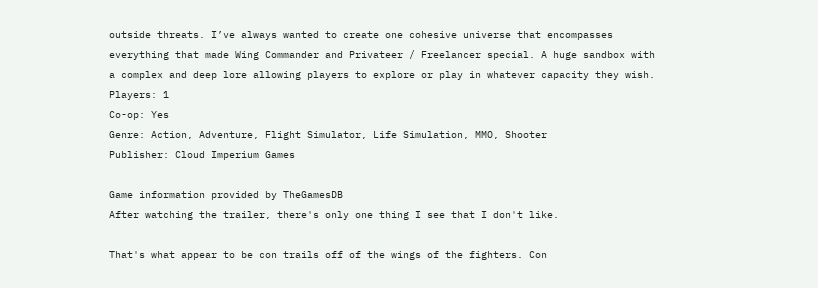outside threats. I’ve always wanted to create one cohesive universe that encompasses everything that made Wing Commander and Privateer / Freelancer special. A huge sandbox with a complex and deep lore allowing players to explore or play in whatever capacity they wish.
Players: 1
Co-op: Yes
Genre: Action, Adventure, Flight Simulator, Life Simulation, MMO, Shooter
Publisher: Cloud Imperium Games

Game information provided by TheGamesDB
After watching the trailer, there's only one thing I see that I don't like.

That's what appear to be con trails off of the wings of the fighters. Con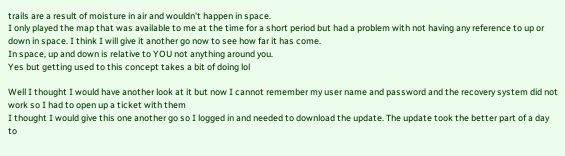trails are a result of moisture in air and wouldn't happen in space.
I only played the map that was available to me at the time for a short period but had a problem with not having any reference to up or down in space. I think I will give it another go now to see how far it has come.
In space, up and down is relative to YOU not anything around you.
Yes but getting used to this concept takes a bit of doing lol

Well I thought I would have another look at it but now I cannot remember my user name and password and the recovery system did not work so I had to open up a ticket with them
I thought I would give this one another go so I logged in and needed to download the update. The update took the better part of a day to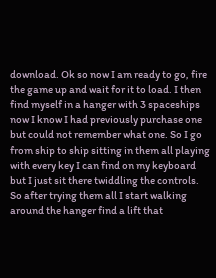download. Ok so now I am ready to go, fire the game up and wait for it to load. I then find myself in a hanger with 3 spaceships now I know I had previously purchase one but could not remember what one. So I go from ship to ship sitting in them all playing with every key I can find on my keyboard but I just sit there twiddling the controls. So after trying them all I start walking around the hanger find a lift that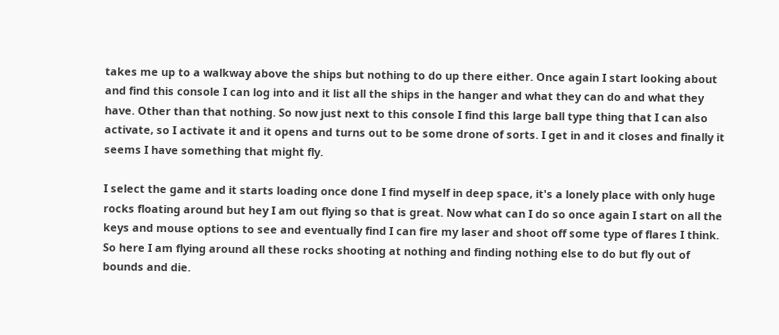takes me up to a walkway above the ships but nothing to do up there either. Once again I start looking about and find this console I can log into and it list all the ships in the hanger and what they can do and what they have. Other than that nothing. So now just next to this console I find this large ball type thing that I can also activate, so I activate it and it opens and turns out to be some drone of sorts. I get in and it closes and finally it seems I have something that might fly.

I select the game and it starts loading once done I find myself in deep space, it's a lonely place with only huge rocks floating around but hey I am out flying so that is great. Now what can I do so once again I start on all the keys and mouse options to see and eventually find I can fire my laser and shoot off some type of flares I think. So here I am flying around all these rocks shooting at nothing and finding nothing else to do but fly out of bounds and die.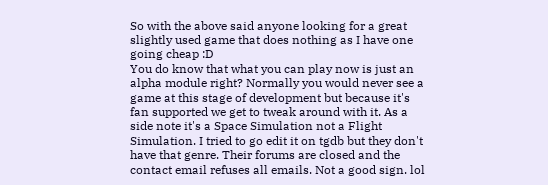So with the above said anyone looking for a great slightly used game that does nothing as I have one going cheap :D
You do know that what you can play now is just an alpha module right? Normally you would never see a game at this stage of development but because it's fan supported we get to tweak around with it. As a side note it's a Space Simulation not a Flight Simulation. I tried to go edit it on tgdb but they don't have that genre. Their forums are closed and the contact email refuses all emails. Not a good sign. lol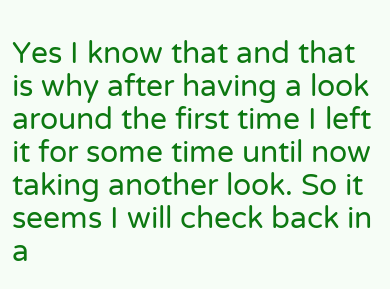Yes I know that and that is why after having a look around the first time I left it for some time until now taking another look. So it seems I will check back in a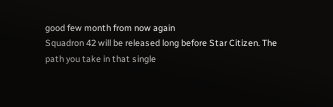good few month from now again
Squadron 42 will be released long before Star Citizen. The path you take in that single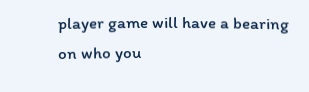player game will have a bearing on who you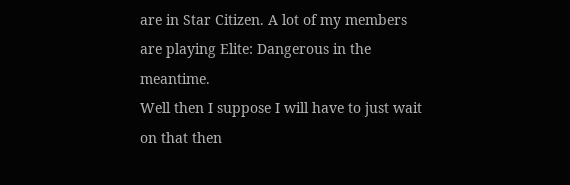are in Star Citizen. A lot of my members are playing Elite: Dangerous in the meantime.
Well then I suppose I will have to just wait on that then